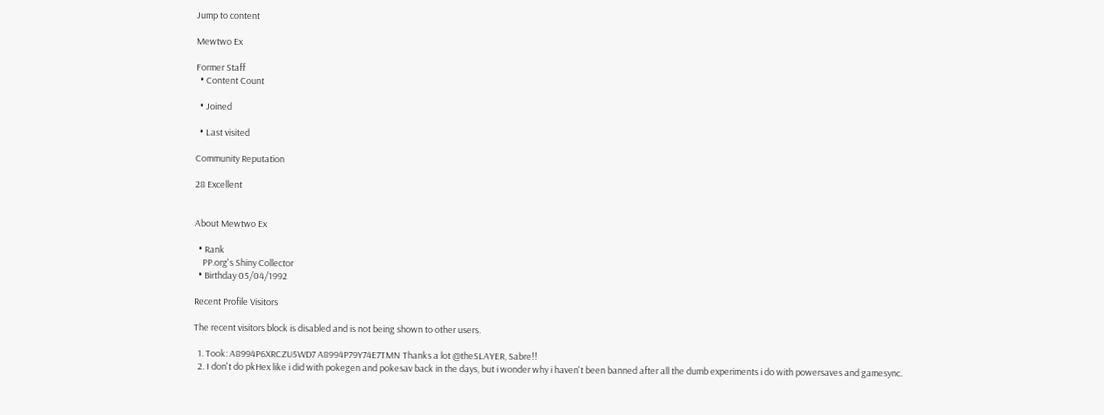Jump to content

Mewtwo Ex

Former Staff
  • Content Count

  • Joined

  • Last visited

Community Reputation

28 Excellent


About Mewtwo Ex

  • Rank
    PP.org's Shiny Collector
  • Birthday 05/04/1992

Recent Profile Visitors

The recent visitors block is disabled and is not being shown to other users.

  1. Took: A8994P6XRCZU5WD7 A8994P79Y74E7TMN Thanks a lot @theSLAYER, Sabre!!
  2. I don't do pkHex like i did with pokegen and pokesav back in the days, but i wonder why i haven't been banned after all the dumb experiments i do with powersaves and gamesync.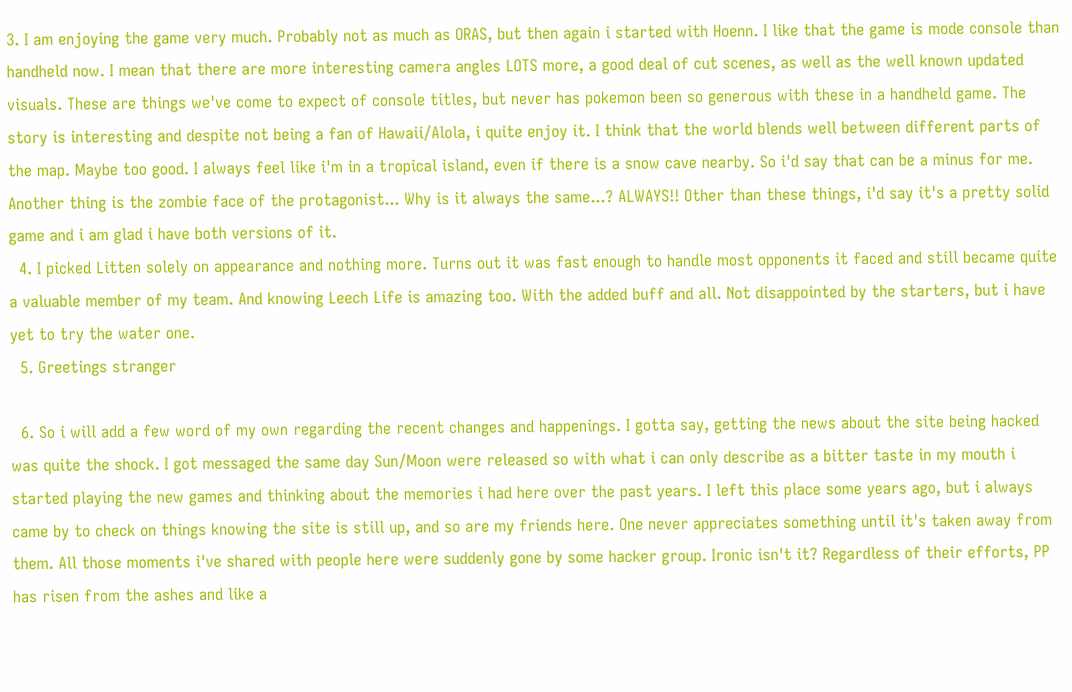3. I am enjoying the game very much. Probably not as much as ORAS, but then again i started with Hoenn. I like that the game is mode console than handheld now. I mean that there are more interesting camera angles LOTS more, a good deal of cut scenes, as well as the well known updated visuals. These are things we've come to expect of console titles, but never has pokemon been so generous with these in a handheld game. The story is interesting and despite not being a fan of Hawaii/Alola, i quite enjoy it. I think that the world blends well between different parts of the map. Maybe too good. I always feel like i'm in a tropical island, even if there is a snow cave nearby. So i'd say that can be a minus for me. Another thing is the zombie face of the protagonist... Why is it always the same...? ALWAYS!! Other than these things, i'd say it's a pretty solid game and i am glad i have both versions of it.
  4. I picked Litten solely on appearance and nothing more. Turns out it was fast enough to handle most opponents it faced and still became quite a valuable member of my team. And knowing Leech Life is amazing too. With the added buff and all. Not disappointed by the starters, but i have yet to try the water one.
  5. Greetings stranger

  6. So i will add a few word of my own regarding the recent changes and happenings. I gotta say, getting the news about the site being hacked was quite the shock. I got messaged the same day Sun/Moon were released so with what i can only describe as a bitter taste in my mouth i started playing the new games and thinking about the memories i had here over the past years. I left this place some years ago, but i always came by to check on things knowing the site is still up, and so are my friends here. One never appreciates something until it's taken away from them. All those moments i've shared with people here were suddenly gone by some hacker group. Ironic isn't it? Regardless of their efforts, PP has risen from the ashes and like a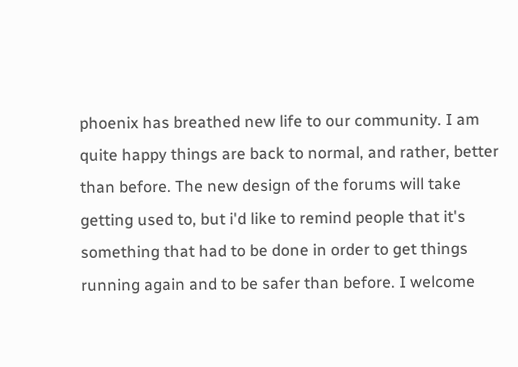phoenix has breathed new life to our community. I am quite happy things are back to normal, and rather, better than before. The new design of the forums will take getting used to, but i'd like to remind people that it's something that had to be done in order to get things running again and to be safer than before. I welcome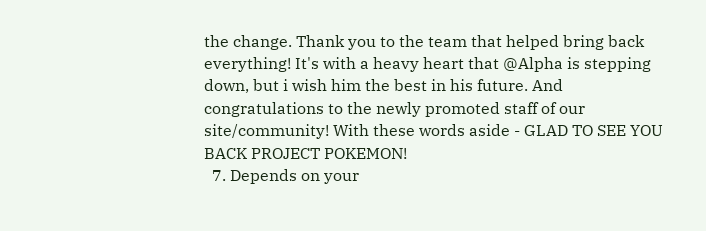the change. Thank you to the team that helped bring back everything! It's with a heavy heart that @Alpha is stepping down, but i wish him the best in his future. And congratulations to the newly promoted staff of our site/community! With these words aside - GLAD TO SEE YOU BACK PROJECT POKEMON!
  7. Depends on your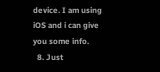device. I am using iOS and i can give you some info.
  8. Just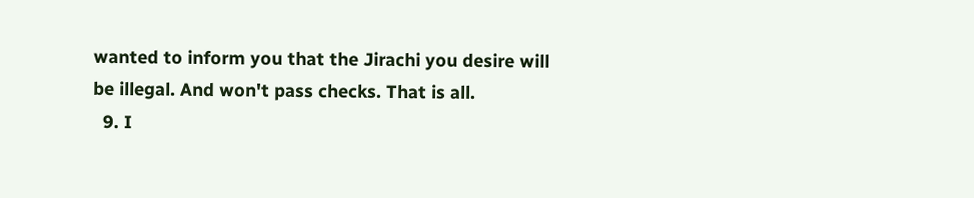wanted to inform you that the Jirachi you desire will be illegal. And won't pass checks. That is all.
  9. I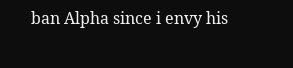ban Alpha since i envy his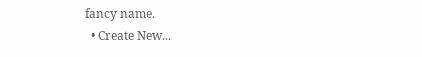fancy name.
  • Create New...